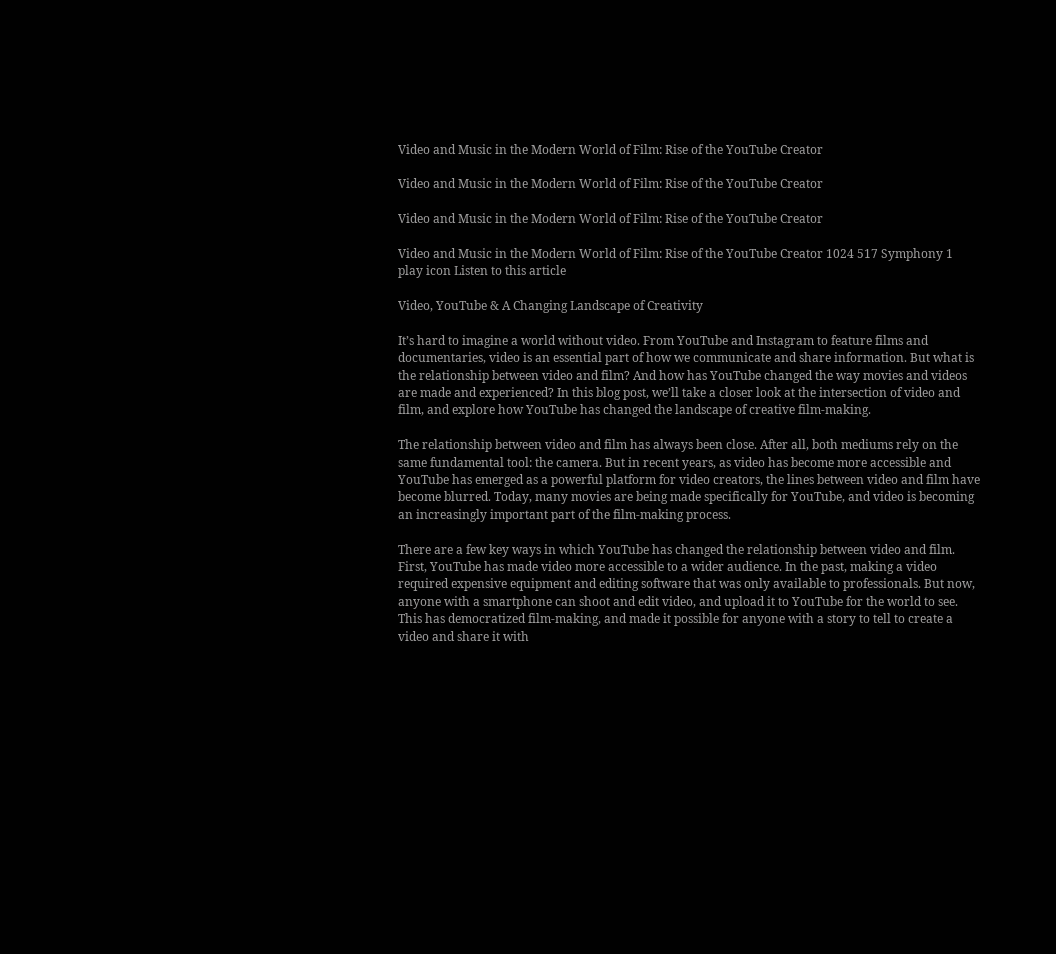Video and Music in the Modern World of Film: Rise of the YouTube Creator

Video and Music in the Modern World of Film: Rise of the YouTube Creator

Video and Music in the Modern World of Film: Rise of the YouTube Creator

Video and Music in the Modern World of Film: Rise of the YouTube Creator 1024 517 Symphony 1
play icon Listen to this article

Video, YouTube & A Changing Landscape of Creativity

It’s hard to imagine a world without video. From YouTube and Instagram to feature films and documentaries, video is an essential part of how we communicate and share information. But what is the relationship between video and film? And how has YouTube changed the way movies and videos are made and experienced? In this blog post, we’ll take a closer look at the intersection of video and film, and explore how YouTube has changed the landscape of creative film-making.

The relationship between video and film has always been close. After all, both mediums rely on the same fundamental tool: the camera. But in recent years, as video has become more accessible and YouTube has emerged as a powerful platform for video creators, the lines between video and film have become blurred. Today, many movies are being made specifically for YouTube, and video is becoming an increasingly important part of the film-making process.

There are a few key ways in which YouTube has changed the relationship between video and film. First, YouTube has made video more accessible to a wider audience. In the past, making a video required expensive equipment and editing software that was only available to professionals. But now, anyone with a smartphone can shoot and edit video, and upload it to YouTube for the world to see. This has democratized film-making, and made it possible for anyone with a story to tell to create a video and share it with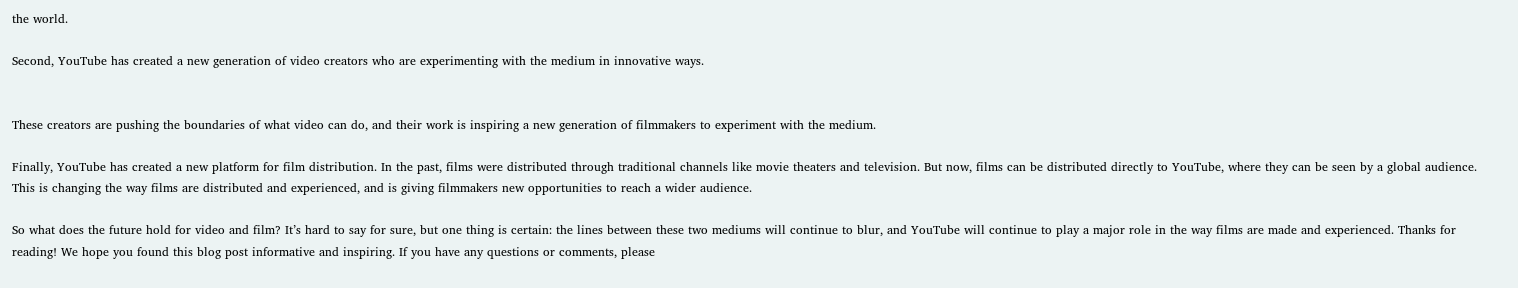the world.

Second, YouTube has created a new generation of video creators who are experimenting with the medium in innovative ways.


These creators are pushing the boundaries of what video can do, and their work is inspiring a new generation of filmmakers to experiment with the medium.

Finally, YouTube has created a new platform for film distribution. In the past, films were distributed through traditional channels like movie theaters and television. But now, films can be distributed directly to YouTube, where they can be seen by a global audience. This is changing the way films are distributed and experienced, and is giving filmmakers new opportunities to reach a wider audience.

So what does the future hold for video and film? It’s hard to say for sure, but one thing is certain: the lines between these two mediums will continue to blur, and YouTube will continue to play a major role in the way films are made and experienced. Thanks for reading! We hope you found this blog post informative and inspiring. If you have any questions or comments, please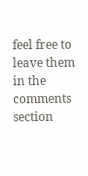feel free to leave them in the comments section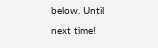below. Until next time!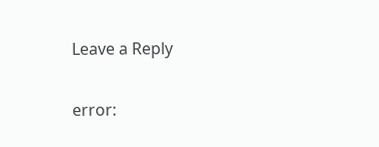Leave a Reply

error: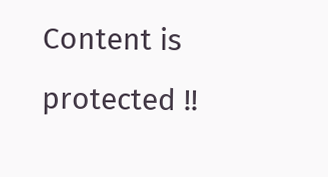Content is protected !!